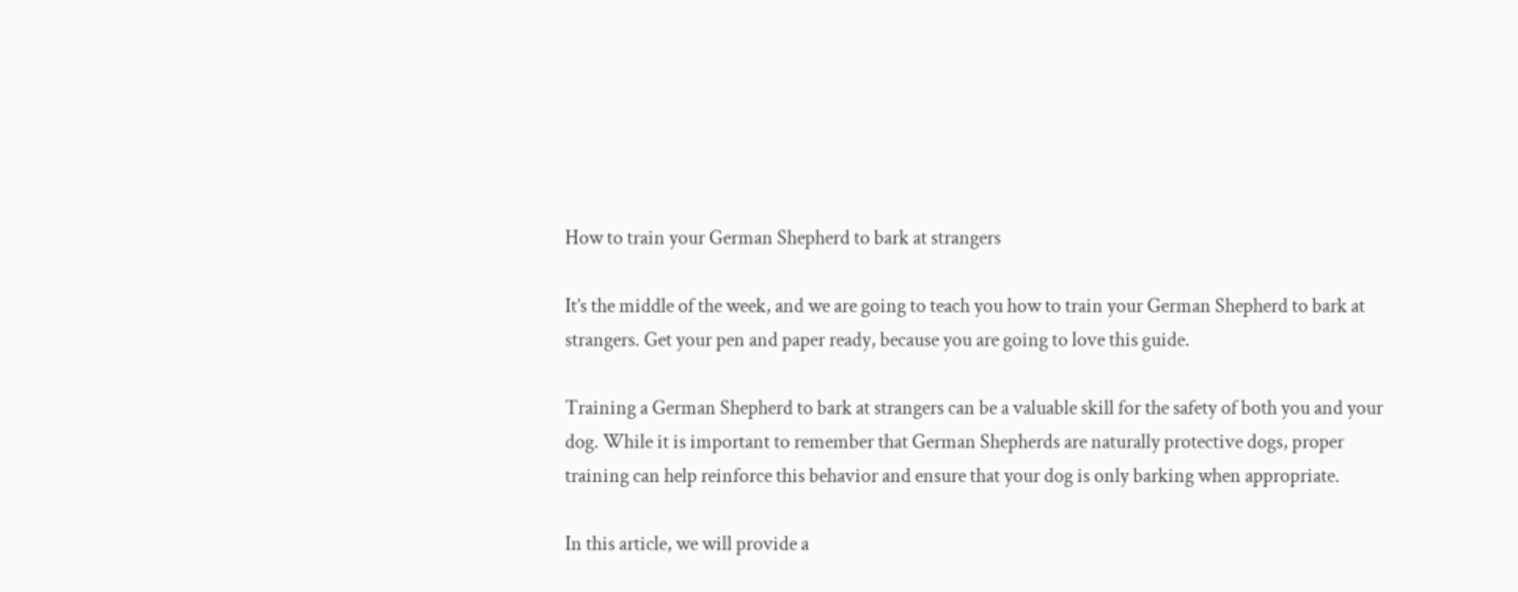How to train your German Shepherd to bark at strangers

It’s the middle of the week, and we are going to teach you how to train your German Shepherd to bark at strangers. Get your pen and paper ready, because you are going to love this guide.

Training a German Shepherd to bark at strangers can be a valuable skill for the safety of both you and your dog. While it is important to remember that German Shepherds are naturally protective dogs, proper training can help reinforce this behavior and ensure that your dog is only barking when appropriate.

In this article, we will provide a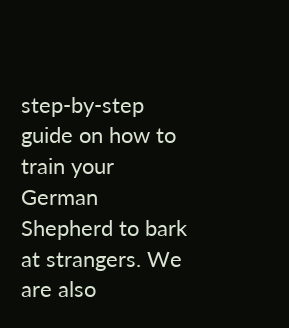step-by-step guide on how to train your German Shepherd to bark at strangers. We are also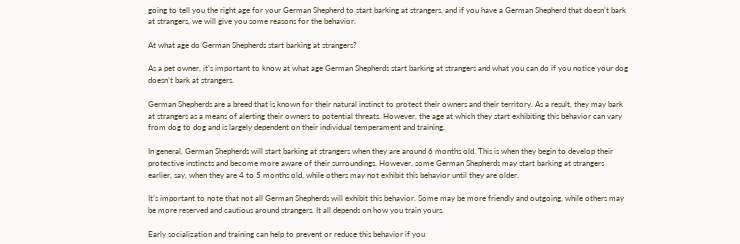going to tell you the right age for your German Shepherd to start barking at strangers, and if you have a German Shepherd that doesn’t bark at strangers, we will give you some reasons for the behavior.

At what age do German Shepherds start barking at strangers?

As a pet owner, it’s important to know at what age German Shepherds start barking at strangers and what you can do if you notice your dog doesn’t bark at strangers.

German Shepherds are a breed that is known for their natural instinct to protect their owners and their territory. As a result, they may bark at strangers as a means of alerting their owners to potential threats. However, the age at which they start exhibiting this behavior can vary from dog to dog and is largely dependent on their individual temperament and training.

In general, German Shepherds will start barking at strangers when they are around 6 months old. This is when they begin to develop their protective instincts and become more aware of their surroundings. However, some German Shepherds may start barking at strangers earlier, say, when they are 4 to 5 months old, while others may not exhibit this behavior until they are older.

It’s important to note that not all German Shepherds will exhibit this behavior. Some may be more friendly and outgoing, while others may be more reserved and cautious around strangers. It all depends on how you train yours.

Early socialization and training can help to prevent or reduce this behavior if you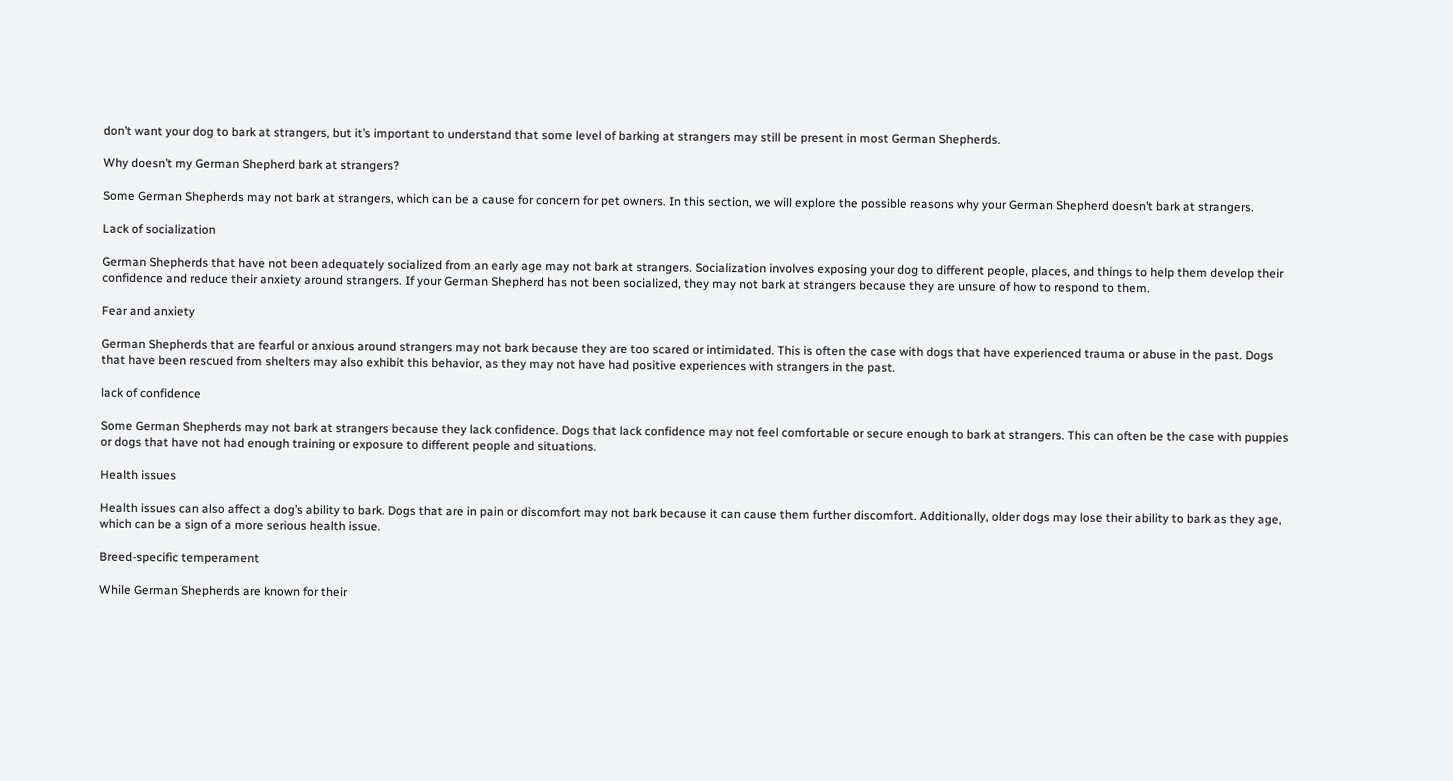don’t want your dog to bark at strangers, but it’s important to understand that some level of barking at strangers may still be present in most German Shepherds.

Why doesn’t my German Shepherd bark at strangers?

Some German Shepherds may not bark at strangers, which can be a cause for concern for pet owners. In this section, we will explore the possible reasons why your German Shepherd doesn’t bark at strangers.

Lack of socialization

German Shepherds that have not been adequately socialized from an early age may not bark at strangers. Socialization involves exposing your dog to different people, places, and things to help them develop their confidence and reduce their anxiety around strangers. If your German Shepherd has not been socialized, they may not bark at strangers because they are unsure of how to respond to them.

Fear and anxiety

German Shepherds that are fearful or anxious around strangers may not bark because they are too scared or intimidated. This is often the case with dogs that have experienced trauma or abuse in the past. Dogs that have been rescued from shelters may also exhibit this behavior, as they may not have had positive experiences with strangers in the past.

lack of confidence

Some German Shepherds may not bark at strangers because they lack confidence. Dogs that lack confidence may not feel comfortable or secure enough to bark at strangers. This can often be the case with puppies or dogs that have not had enough training or exposure to different people and situations.

Health issues

Health issues can also affect a dog’s ability to bark. Dogs that are in pain or discomfort may not bark because it can cause them further discomfort. Additionally, older dogs may lose their ability to bark as they age, which can be a sign of a more serious health issue.

Breed-specific temperament

While German Shepherds are known for their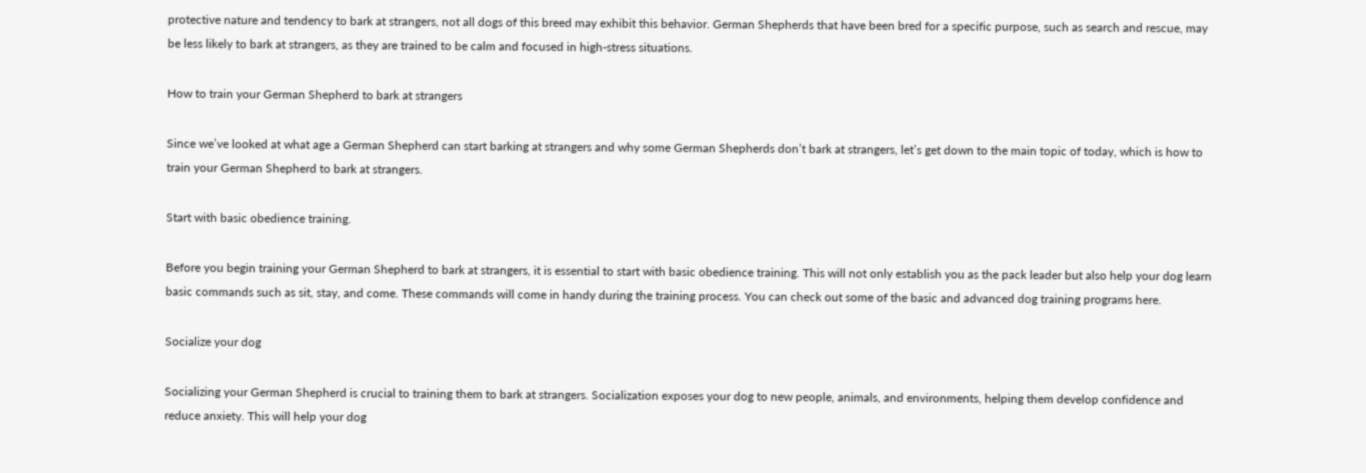protective nature and tendency to bark at strangers, not all dogs of this breed may exhibit this behavior. German Shepherds that have been bred for a specific purpose, such as search and rescue, may be less likely to bark at strangers, as they are trained to be calm and focused in high-stress situations.

How to train your German Shepherd to bark at strangers

Since we’ve looked at what age a German Shepherd can start barking at strangers and why some German Shepherds don’t bark at strangers, let’s get down to the main topic of today, which is how to train your German Shepherd to bark at strangers.

Start with basic obedience training.

Before you begin training your German Shepherd to bark at strangers, it is essential to start with basic obedience training. This will not only establish you as the pack leader but also help your dog learn basic commands such as sit, stay, and come. These commands will come in handy during the training process. You can check out some of the basic and advanced dog training programs here.

Socialize your dog

Socializing your German Shepherd is crucial to training them to bark at strangers. Socialization exposes your dog to new people, animals, and environments, helping them develop confidence and reduce anxiety. This will help your dog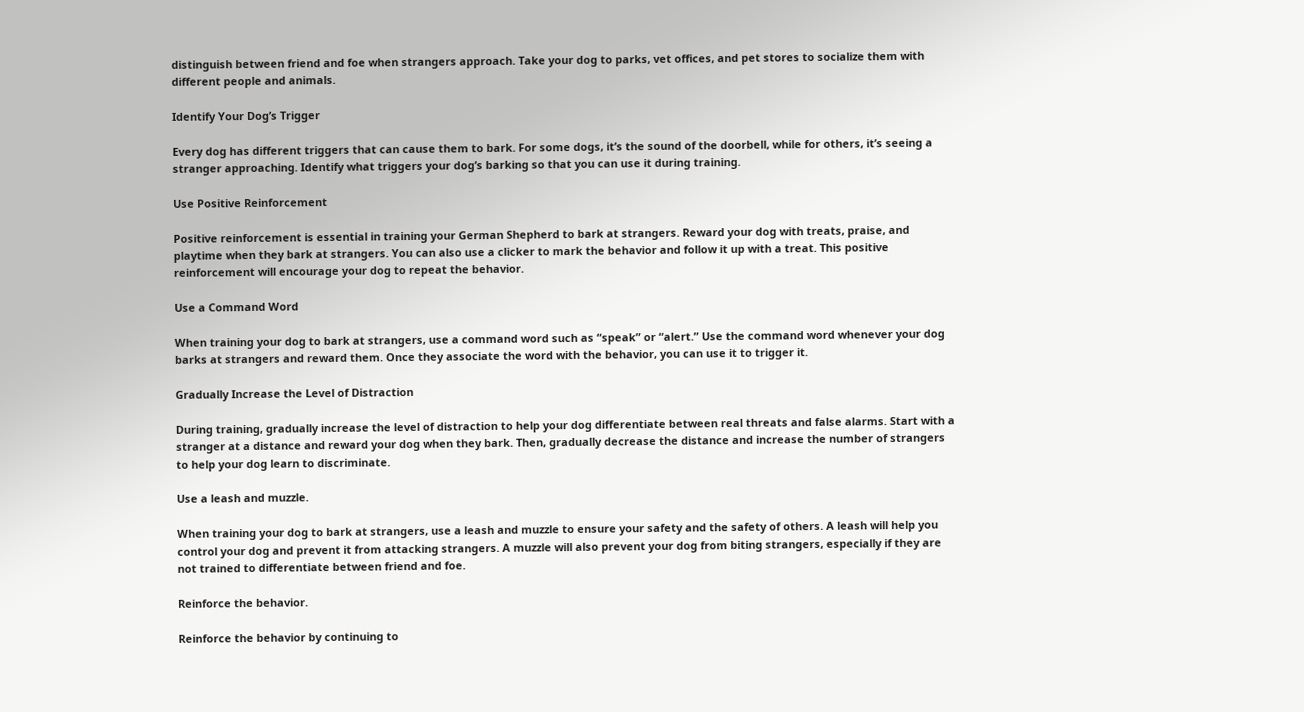distinguish between friend and foe when strangers approach. Take your dog to parks, vet offices, and pet stores to socialize them with different people and animals.

Identify Your Dog’s Trigger

Every dog has different triggers that can cause them to bark. For some dogs, it’s the sound of the doorbell, while for others, it’s seeing a stranger approaching. Identify what triggers your dog’s barking so that you can use it during training.

Use Positive Reinforcement

Positive reinforcement is essential in training your German Shepherd to bark at strangers. Reward your dog with treats, praise, and playtime when they bark at strangers. You can also use a clicker to mark the behavior and follow it up with a treat. This positive reinforcement will encourage your dog to repeat the behavior.

Use a Command Word

When training your dog to bark at strangers, use a command word such as “speak” or “alert.” Use the command word whenever your dog barks at strangers and reward them. Once they associate the word with the behavior, you can use it to trigger it.

Gradually Increase the Level of Distraction

During training, gradually increase the level of distraction to help your dog differentiate between real threats and false alarms. Start with a stranger at a distance and reward your dog when they bark. Then, gradually decrease the distance and increase the number of strangers to help your dog learn to discriminate.

Use a leash and muzzle.

When training your dog to bark at strangers, use a leash and muzzle to ensure your safety and the safety of others. A leash will help you control your dog and prevent it from attacking strangers. A muzzle will also prevent your dog from biting strangers, especially if they are not trained to differentiate between friend and foe.

Reinforce the behavior.

Reinforce the behavior by continuing to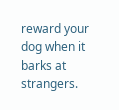reward your dog when it barks at strangers.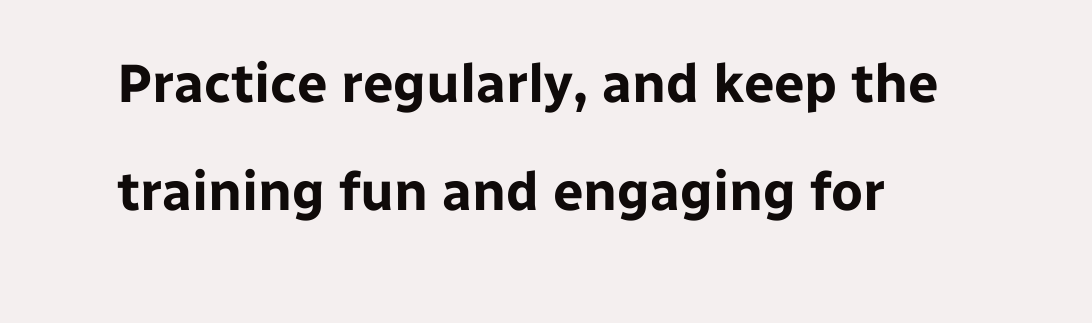Practice regularly, and keep the training fun and engaging for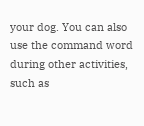your dog. You can also use the command word during other activities, such as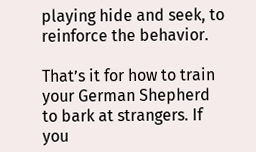playing hide and seek, to reinforce the behavior.

That’s it for how to train your German Shepherd to bark at strangers. If you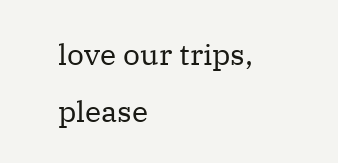love our trips, please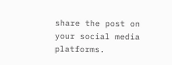share the post on your social media platforms.